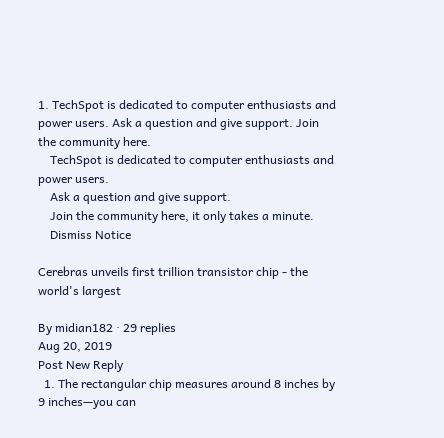1. TechSpot is dedicated to computer enthusiasts and power users. Ask a question and give support. Join the community here.
    TechSpot is dedicated to computer enthusiasts and power users.
    Ask a question and give support.
    Join the community here, it only takes a minute.
    Dismiss Notice

Cerebras unveils first trillion transistor chip - the world's largest

By midian182 · 29 replies
Aug 20, 2019
Post New Reply
  1. The rectangular chip measures around 8 inches by 9 inches—you can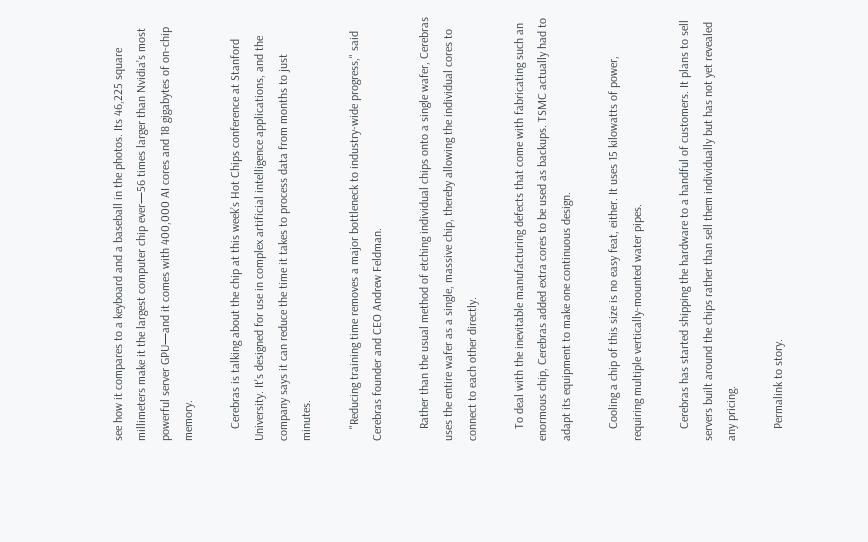see how it compares to a keyboard and a baseball in the photos. Its 46,225 square millimeters make it the largest computer chip ever—56 times larger than Nvidia’s most powerful server GPU—and it comes with 400,000 AI cores and 18 gigabytes of on-chip memory.

    Cerebras is talking about the chip at this week’s Hot Chips conference at Stanford University. It's designed for use in complex artificial intelligence applications, and the company says it can reduce the time it takes to process data from months to just minutes.

    "Reducing training time removes a major bottleneck to industry-wide progress," said Cerebras founder and CEO Andrew Feldman.

    Rather than the usual method of etching individual chips onto a single wafer, Cerebras uses the entire wafer as a single, massive chip, thereby allowing the individual cores to connect to each other directly.

    To deal with the inevitable manufacturing defects that come with fabricating such an enormous chip, Cerebras added extra cores to be used as backups. TSMC actually had to adapt its equipment to make one continuous design.

    Cooling a chip of this size is no easy feat, either. It uses 15 kilowatts of power, requiring multiple vertically-mounted water pipes.

    Cerebras has started shipping the hardware to a handful of customers. It plans to sell servers built around the chips rather than sell them individually but has not yet revealed any pricing.

    Permalink to story.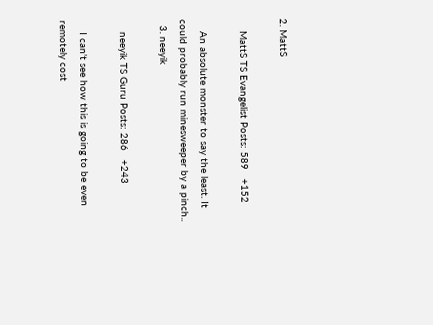2. MattS

    MattS TS Evangelist Posts: 589   +152

    An absolute monster to say the least. It could probably run minesweeper by a pinch..
  3. neeyik

    neeyik TS Guru Posts: 286   +243

    I can't see how this is going to be even remotely cost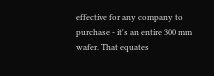effective for any company to purchase - it's an entire 300 mm wafer. That equates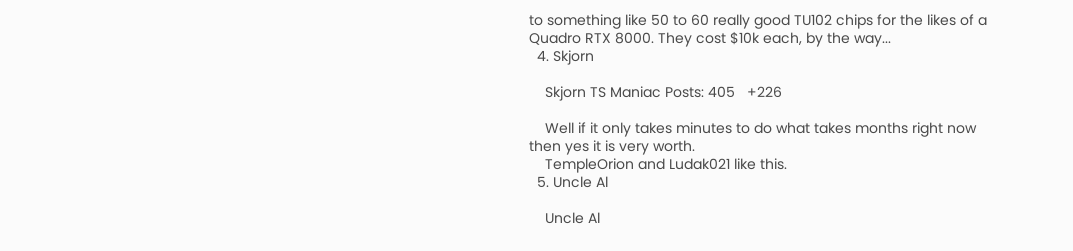to something like 50 to 60 really good TU102 chips for the likes of a Quadro RTX 8000. They cost $10k each, by the way...
  4. Skjorn

    Skjorn TS Maniac Posts: 405   +226

    Well if it only takes minutes to do what takes months right now then yes it is very worth.
    TempleOrion and Ludak021 like this.
  5. Uncle Al

    Uncle Al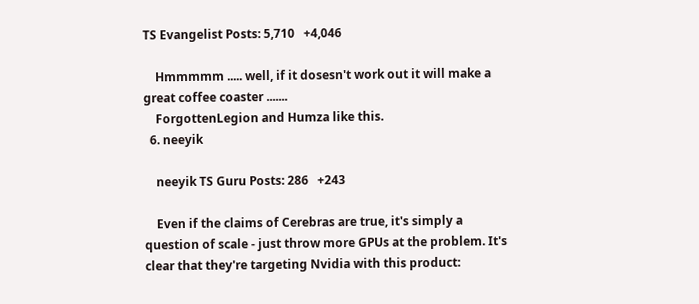TS Evangelist Posts: 5,710   +4,046

    Hmmmmm ..... well, if it dosesn't work out it will make a great coffee coaster .......
    ForgottenLegion and Humza like this.
  6. neeyik

    neeyik TS Guru Posts: 286   +243

    Even if the claims of Cerebras are true, it's simply a question of scale - just throw more GPUs at the problem. It's clear that they're targeting Nvidia with this product: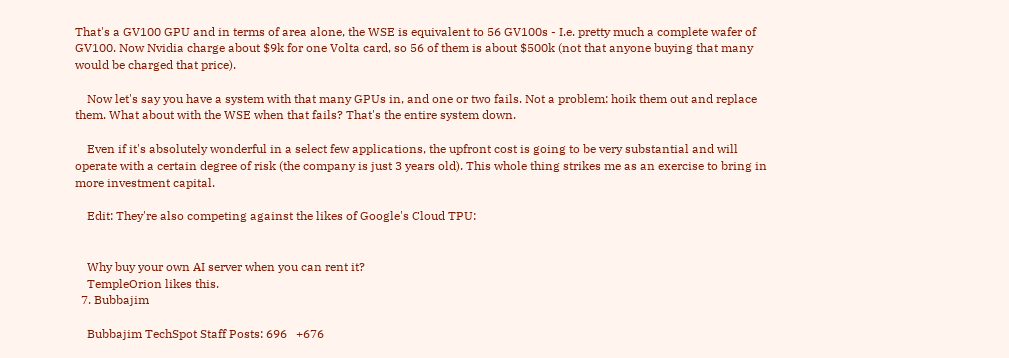That's a GV100 GPU and in terms of area alone, the WSE is equivalent to 56 GV100s - I.e. pretty much a complete wafer of GV100. Now Nvidia charge about $9k for one Volta card, so 56 of them is about $500k (not that anyone buying that many would be charged that price).

    Now let's say you have a system with that many GPUs in, and one or two fails. Not a problem: hoik them out and replace them. What about with the WSE when that fails? That's the entire system down.

    Even if it's absolutely wonderful in a select few applications, the upfront cost is going to be very substantial and will operate with a certain degree of risk (the company is just 3 years old). This whole thing strikes me as an exercise to bring in more investment capital.

    Edit: They're also competing against the likes of Google's Cloud TPU:


    Why buy your own AI server when you can rent it?
    TempleOrion likes this.
  7. Bubbajim

    Bubbajim TechSpot Staff Posts: 696   +676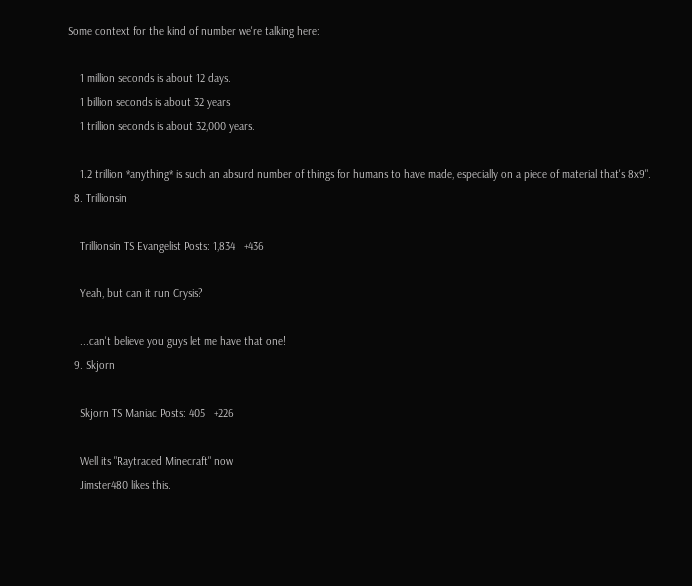Some context for the kind of number we're talking here:

    1 million seconds is about 12 days.
    1 billion seconds is about 32 years
    1 trillion seconds is about 32,000 years.

    1.2 trillion *anything* is such an absurd number of things for humans to have made, especially on a piece of material that's 8x9".
  8. Trillionsin

    Trillionsin TS Evangelist Posts: 1,834   +436

    Yeah, but can it run Crysis?

    ...can't believe you guys let me have that one!
  9. Skjorn

    Skjorn TS Maniac Posts: 405   +226

    Well its "Raytraced Minecraft" now
    Jimster480 likes this.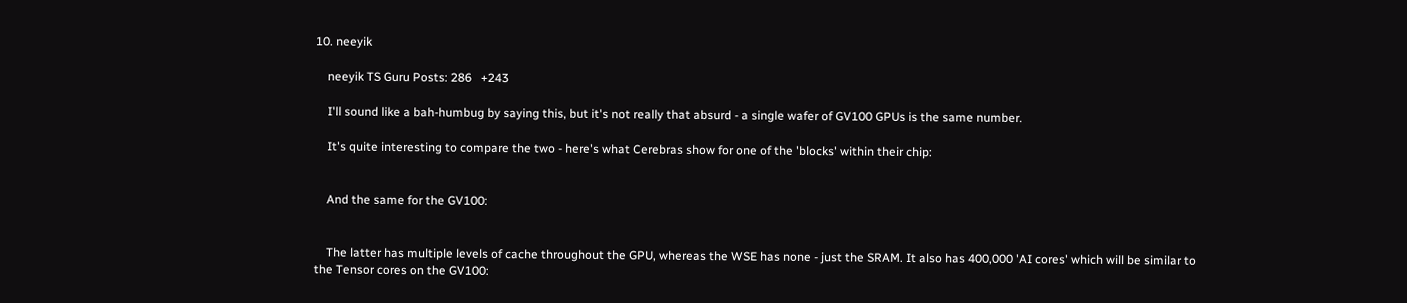10. neeyik

    neeyik TS Guru Posts: 286   +243

    I'll sound like a bah-humbug by saying this, but it's not really that absurd - a single wafer of GV100 GPUs is the same number.

    It's quite interesting to compare the two - here's what Cerebras show for one of the 'blocks' within their chip:


    And the same for the GV100:


    The latter has multiple levels of cache throughout the GPU, whereas the WSE has none - just the SRAM. It also has 400,000 'AI cores' which will be similar to the Tensor cores on the GV100: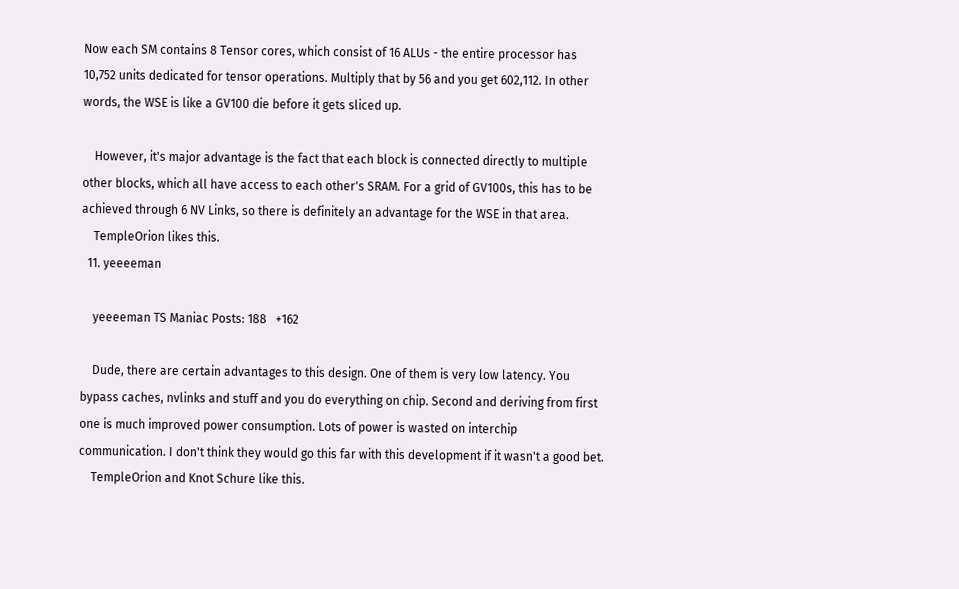Now each SM contains 8 Tensor cores, which consist of 16 ALUs - the entire processor has 10,752 units dedicated for tensor operations. Multiply that by 56 and you get 602,112. In other words, the WSE is like a GV100 die before it gets sliced up.

    However, it's major advantage is the fact that each block is connected directly to multiple other blocks, which all have access to each other's SRAM. For a grid of GV100s, this has to be achieved through 6 NV Links, so there is definitely an advantage for the WSE in that area.
    TempleOrion likes this.
  11. yeeeeman

    yeeeeman TS Maniac Posts: 188   +162

    Dude, there are certain advantages to this design. One of them is very low latency. You bypass caches, nvlinks and stuff and you do everything on chip. Second and deriving from first one is much improved power consumption. Lots of power is wasted on interchip communication. I don't think they would go this far with this development if it wasn't a good bet.
    TempleOrion and Knot Schure like this.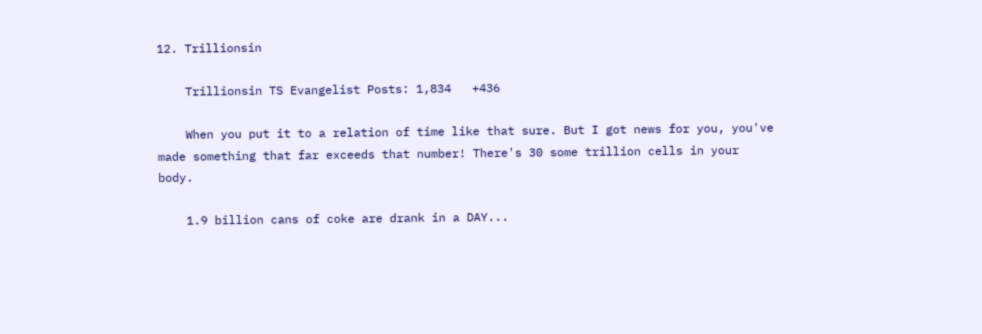12. Trillionsin

    Trillionsin TS Evangelist Posts: 1,834   +436

    When you put it to a relation of time like that sure. But I got news for you, you've made something that far exceeds that number! There's 30 some trillion cells in your body.

    1.9 billion cans of coke are drank in a DAY...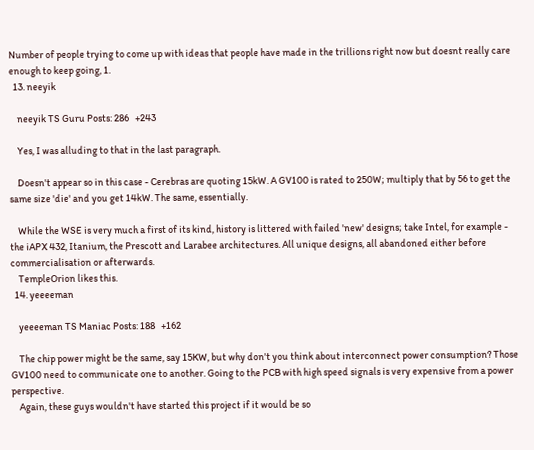Number of people trying to come up with ideas that people have made in the trillions right now but doesnt really care enough to keep going, 1.
  13. neeyik

    neeyik TS Guru Posts: 286   +243

    Yes, I was alluding to that in the last paragraph.

    Doesn't appear so in this case - Cerebras are quoting 15kW. A GV100 is rated to 250W; multiply that by 56 to get the same size 'die' and you get 14kW. The same, essentially.

    While the WSE is very much a first of its kind, history is littered with failed 'new' designs; take Intel, for example - the iAPX 432, Itanium, the Prescott and Larabee architectures. All unique designs, all abandoned either before commercialisation or afterwards.
    TempleOrion likes this.
  14. yeeeeman

    yeeeeman TS Maniac Posts: 188   +162

    The chip power might be the same, say 15KW, but why don't you think about interconnect power consumption? Those GV100 need to communicate one to another. Going to the PCB with high speed signals is very expensive from a power perspective.
    Again, these guys wouldn't have started this project if it would be so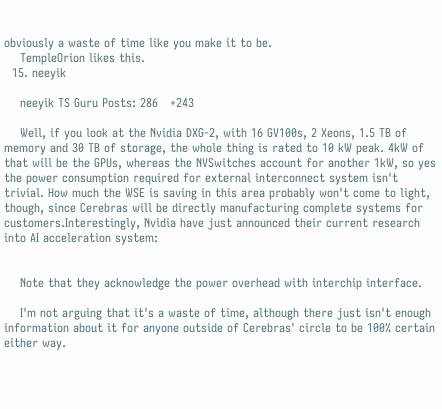obviously a waste of time like you make it to be.
    TempleOrion likes this.
  15. neeyik

    neeyik TS Guru Posts: 286   +243

    Well, if you look at the Nvidia DXG-2, with 16 GV100s, 2 Xeons, 1.5 TB of memory and 30 TB of storage, the whole thing is rated to 10 kW peak. 4kW of that will be the GPUs, whereas the NVSwitches account for another 1kW, so yes the power consumption required for external interconnect system isn't trivial. How much the WSE is saving in this area probably won't come to light, though, since Cerebras will be directly manufacturing complete systems for customers.Interestingly, Nvidia have just announced their current research into AI acceleration system:


    Note that they acknowledge the power overhead with interchip interface.

    I'm not arguing that it's a waste of time, although there just isn't enough information about it for anyone outside of Cerebras' circle to be 100% certain either way.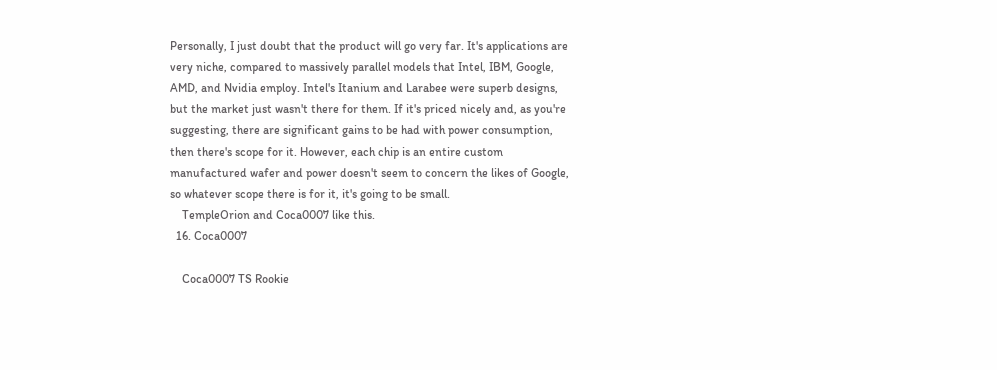Personally, I just doubt that the product will go very far. It's applications are very niche, compared to massively parallel models that Intel, IBM, Google, AMD, and Nvidia employ. Intel's Itanium and Larabee were superb designs, but the market just wasn't there for them. If it's priced nicely and, as you're suggesting, there are significant gains to be had with power consumption, then there's scope for it. However, each chip is an entire custom manufactured wafer and power doesn't seem to concern the likes of Google, so whatever scope there is for it, it's going to be small.
    TempleOrion and Coca0007 like this.
  16. Coca0007

    Coca0007 TS Rookie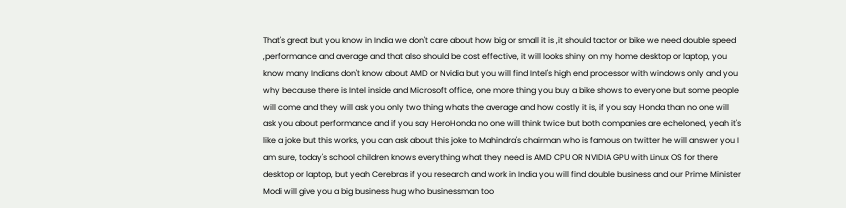That's great but you know in India we don't care about how big or small it is ,it should tactor or bike we need double speed ,performance and average and that also should be cost effective, it will looks shiny on my home desktop or laptop, you know many Indians don't know about AMD or Nvidia but you will find Intel's high end processor with windows only and you why because there is Intel inside and Microsoft office, one more thing you buy a bike shows to everyone but some people will come and they will ask you only two thing whats the average and how costly it is, if you say Honda than no one will ask you about performance and if you say HeroHonda no one will think twice but both companies are echeloned, yeah it's like a joke but this works, you can ask about this joke to Mahindra's chairman who is famous on twitter he will answer you I am sure, today's school children knows everything what they need is AMD CPU OR NVIDIA GPU with Linux OS for there desktop or laptop, but yeah Cerebras if you research and work in India you will find double business and our Prime Minister Modi will give you a big business hug who businessman too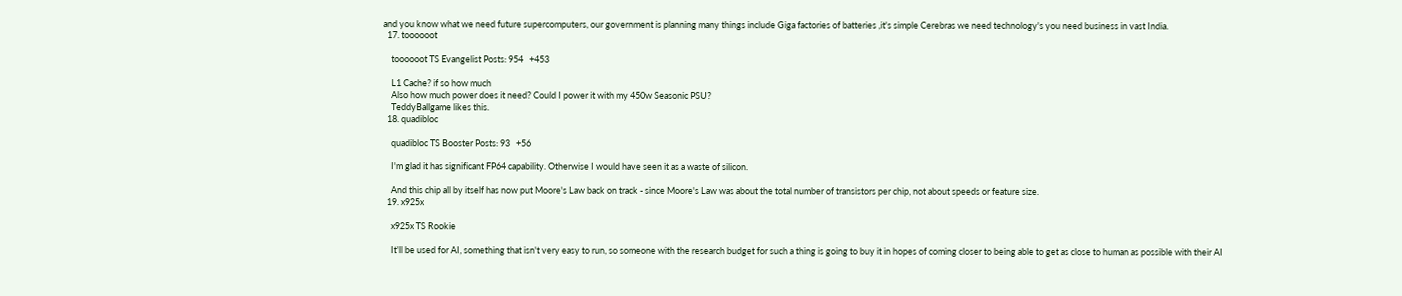and you know what we need future supercomputers, our government is planning many things include Giga factories of batteries ,it's simple Cerebras we need technology's you need business in vast India.
  17. toooooot

    toooooot TS Evangelist Posts: 954   +453

    L1 Cache? if so how much
    Also how much power does it need? Could I power it with my 450w Seasonic PSU?
    TeddyBallgame likes this.
  18. quadibloc

    quadibloc TS Booster Posts: 93   +56

    I'm glad it has significant FP64 capability. Otherwise I would have seen it as a waste of silicon.

    And this chip all by itself has now put Moore's Law back on track - since Moore's Law was about the total number of transistors per chip, not about speeds or feature size.
  19. x925x

    x925x TS Rookie

    It'll be used for AI, something that isn't very easy to run, so someone with the research budget for such a thing is going to buy it in hopes of coming closer to being able to get as close to human as possible with their AI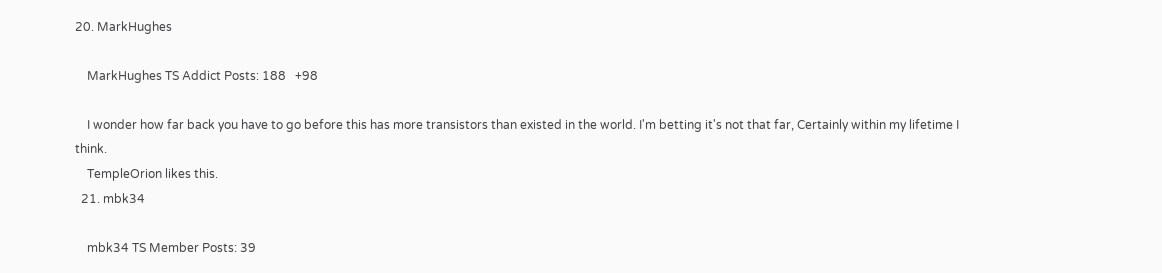20. MarkHughes

    MarkHughes TS Addict Posts: 188   +98

    I wonder how far back you have to go before this has more transistors than existed in the world. I'm betting it's not that far, Certainly within my lifetime I think.
    TempleOrion likes this.
  21. mbk34

    mbk34 TS Member Posts: 39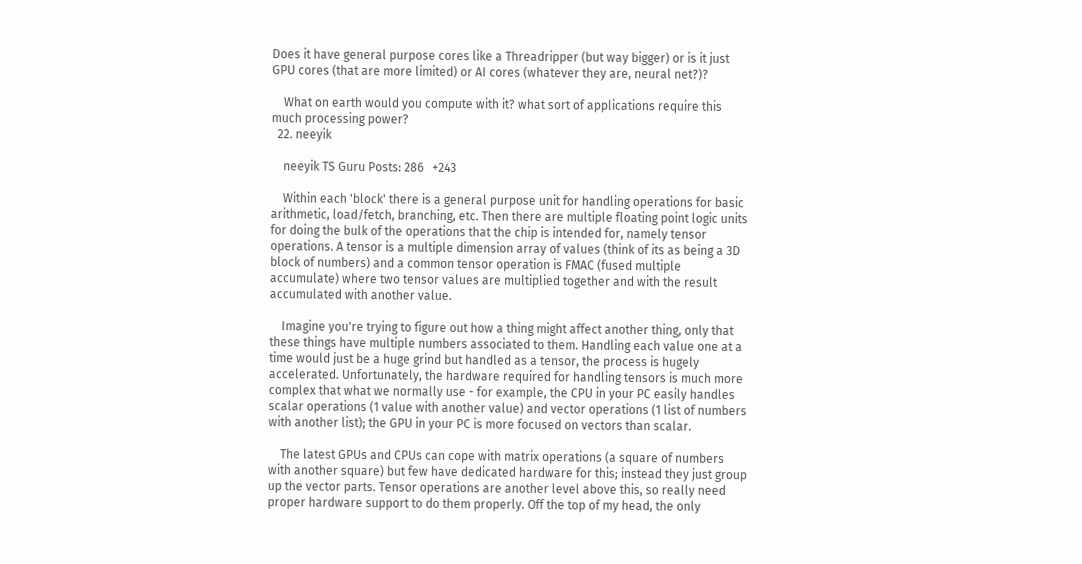Does it have general purpose cores like a Threadripper (but way bigger) or is it just GPU cores (that are more limited) or AI cores (whatever they are, neural net?)?

    What on earth would you compute with it? what sort of applications require this much processing power?
  22. neeyik

    neeyik TS Guru Posts: 286   +243

    Within each 'block' there is a general purpose unit for handling operations for basic arithmetic, load/fetch, branching, etc. Then there are multiple floating point logic units for doing the bulk of the operations that the chip is intended for, namely tensor operations. A tensor is a multiple dimension array of values (think of its as being a 3D block of numbers) and a common tensor operation is FMAC (fused multiple accumulate) where two tensor values are multiplied together and with the result accumulated with another value.

    Imagine you're trying to figure out how a thing might affect another thing, only that these things have multiple numbers associated to them. Handling each value one at a time would just be a huge grind but handled as a tensor, the process is hugely accelerated. Unfortunately, the hardware required for handling tensors is much more complex that what we normally use - for example, the CPU in your PC easily handles scalar operations (1 value with another value) and vector operations (1 list of numbers with another list); the GPU in your PC is more focused on vectors than scalar.

    The latest GPUs and CPUs can cope with matrix operations (a square of numbers with another square) but few have dedicated hardware for this; instead they just group up the vector parts. Tensor operations are another level above this, so really need proper hardware support to do them properly. Off the top of my head, the only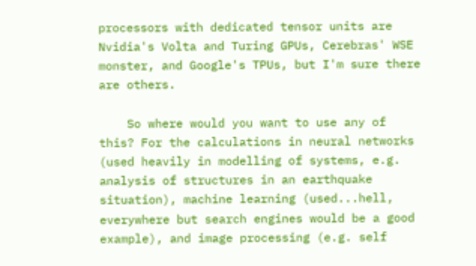processors with dedicated tensor units are Nvidia's Volta and Turing GPUs, Cerebras' WSE monster, and Google's TPUs, but I'm sure there are others.

    So where would you want to use any of this? For the calculations in neural networks (used heavily in modelling of systems, e.g. analysis of structures in an earthquake situation), machine learning (used...hell, everywhere but search engines would be a good example), and image processing (e.g. self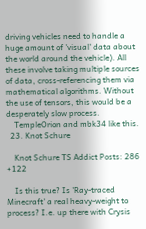driving vehicles need to handle a huge amount of 'visual' data about the world around the vehicle). All these involve taking multiple sources of data, cross-referencing them via mathematical algorithms. Without the use of tensors, this would be a desperately slow process.
    TempleOrion and mbk34 like this.
  23. Knot Schure

    Knot Schure TS Addict Posts: 286   +122

    Is this true? Is 'Ray-traced Minecraft' a real heavy-weight to process? I.e. up there with Crysis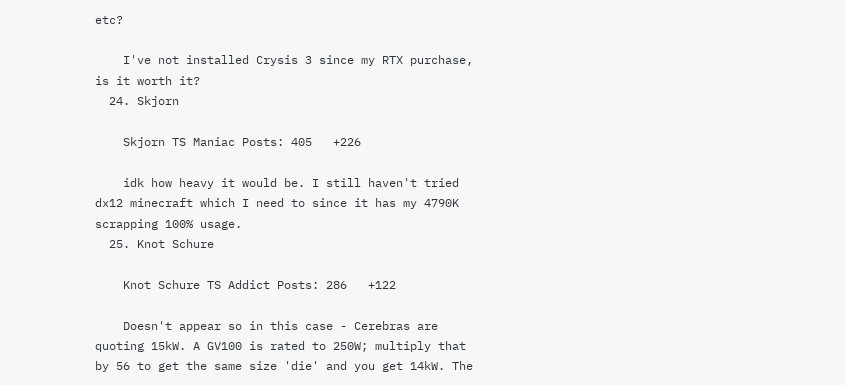etc?

    I've not installed Crysis 3 since my RTX purchase, is it worth it?
  24. Skjorn

    Skjorn TS Maniac Posts: 405   +226

    idk how heavy it would be. I still haven't tried dx12 minecraft which I need to since it has my 4790K scrapping 100% usage.
  25. Knot Schure

    Knot Schure TS Addict Posts: 286   +122

    Doesn't appear so in this case - Cerebras are quoting 15kW. A GV100 is rated to 250W; multiply that by 56 to get the same size 'die' and you get 14kW. The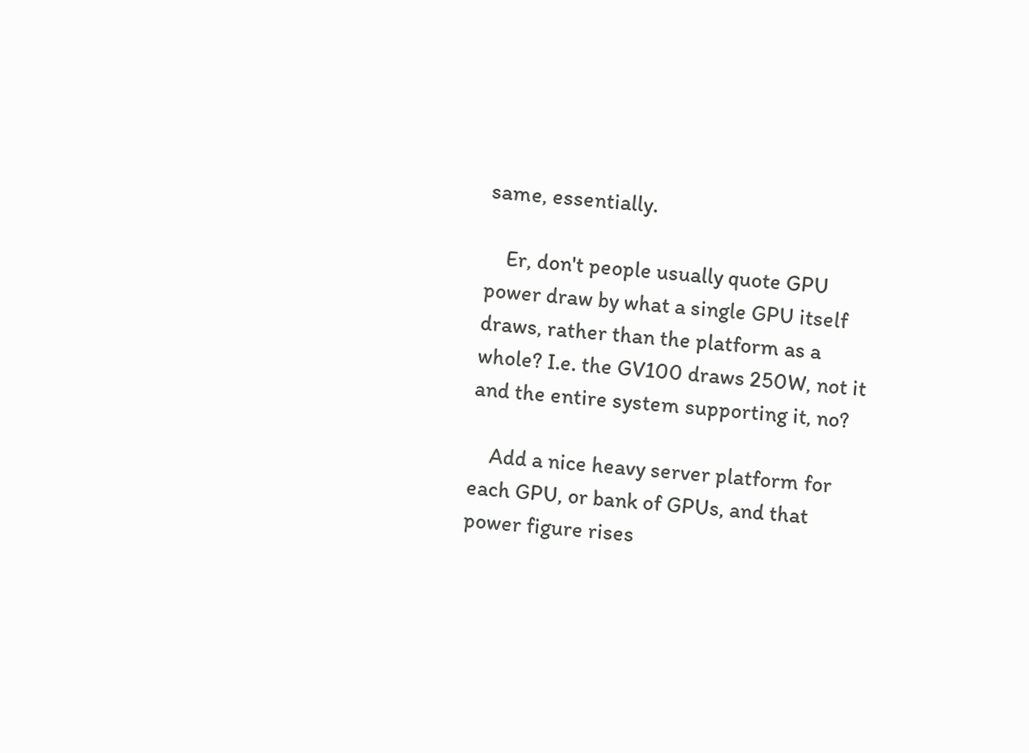same, essentially.

    Er, don't people usually quote GPU power draw by what a single GPU itself draws, rather than the platform as a whole? I.e. the GV100 draws 250W, not it and the entire system supporting it, no?

    Add a nice heavy server platform for each GPU, or bank of GPUs, and that power figure rises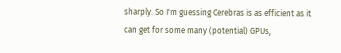sharply. So I'm guessing Cerebras is as efficient as it can get for some many (potential) GPUs,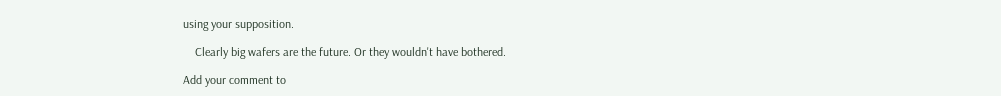using your supposition.

    Clearly big wafers are the future. Or they wouldn't have bothered.

Add your comment to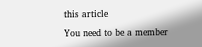this article

You need to be a member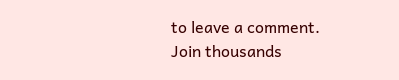to leave a comment. Join thousands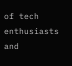of tech enthusiasts and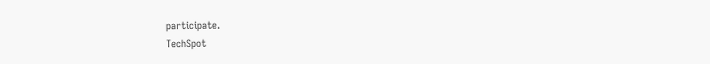participate.
TechSpot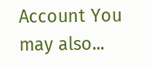Account You may also...